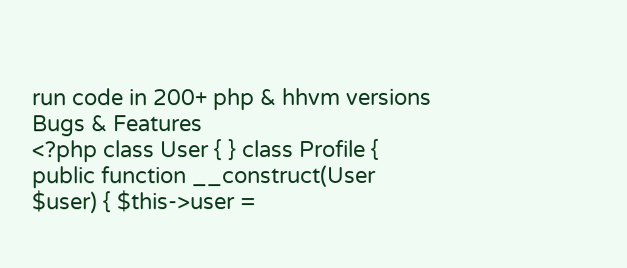run code in 200+ php & hhvm versions
Bugs & Features
<?php class User { } class Profile { public function __construct(User $user) { $this->user =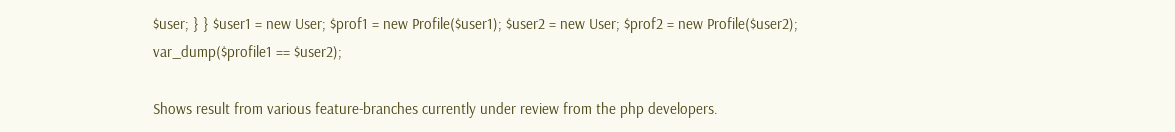$user; } } $user1 = new User; $prof1 = new Profile($user1); $user2 = new User; $prof2 = new Profile($user2); var_dump($profile1 == $user2);

Shows result from various feature-branches currently under review from the php developers.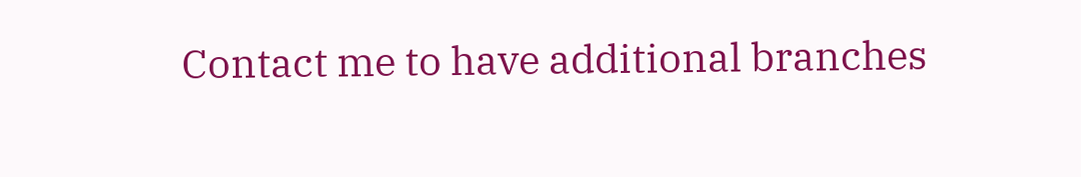Contact me to have additional branches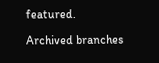featured.

Archived branches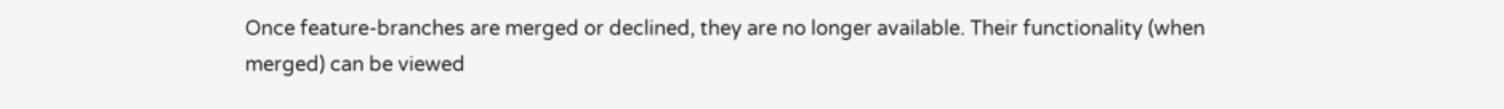Once feature-branches are merged or declined, they are no longer available. Their functionality (when merged) can be viewed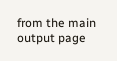from the main output page